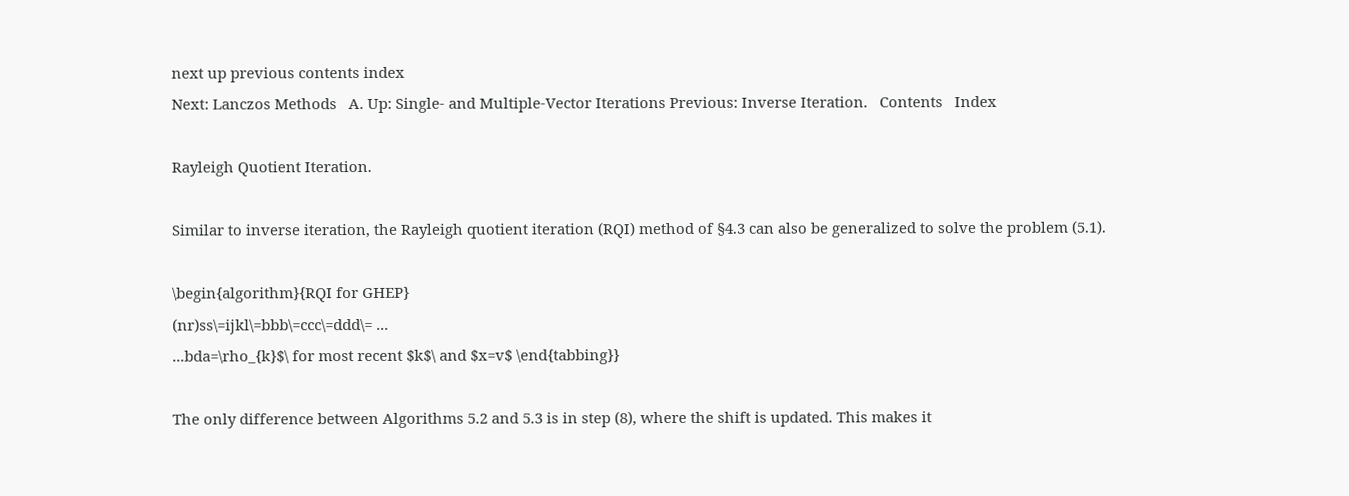next up previous contents index
Next: Lanczos Methods   A. Up: Single- and Multiple-Vector Iterations Previous: Inverse Iteration.   Contents   Index

Rayleigh Quotient Iteration.

Similar to inverse iteration, the Rayleigh quotient iteration (RQI) method of §4.3 can also be generalized to solve the problem (5.1).

\begin{algorithm}{RQI for GHEP}
(nr)ss\=ijkl\=bbb\=ccc\=ddd\= ...
...bda=\rho_{k}$\ for most recent $k$\ and $x=v$ \end{tabbing}}

The only difference between Algorithms 5.2 and 5.3 is in step (8), where the shift is updated. This makes it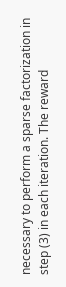necessary to perform a sparse factorization in step (3) in each iteration. The reward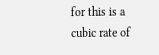for this is a cubic rate of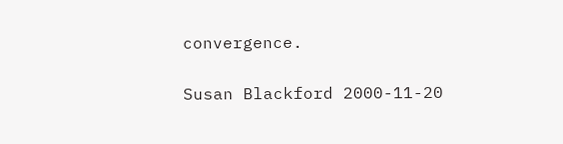convergence.

Susan Blackford 2000-11-20